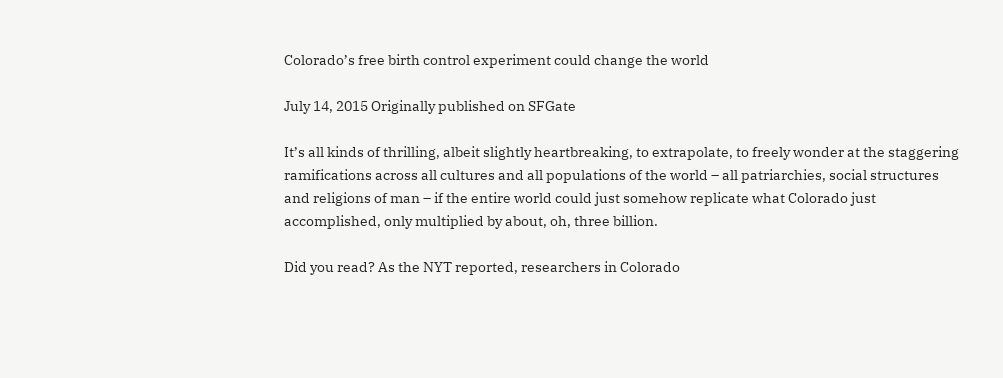Colorado’s free birth control experiment could change the world

July 14, 2015 Originally published on SFGate

It’s all kinds of thrilling, albeit slightly heartbreaking, to extrapolate, to freely wonder at the staggering ramifications across all cultures and all populations of the world – all patriarchies, social structures and religions of man – if the entire world could just somehow replicate what Colorado just accomplished, only multiplied by about, oh, three billion.

Did you read? As the NYT reported, researchers in Colorado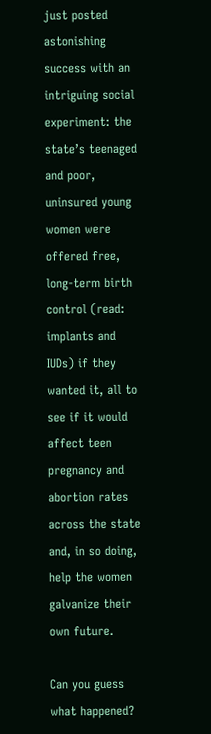just posted astonishing success with an intriguing social experiment: the state’s teenaged and poor, uninsured young women were offered free, long-term birth control (read: implants and IUDs) if they wanted it, all to see if it would affect teen pregnancy and abortion rates across the state and, in so doing, help the women galvanize their own future.

Can you guess what happened?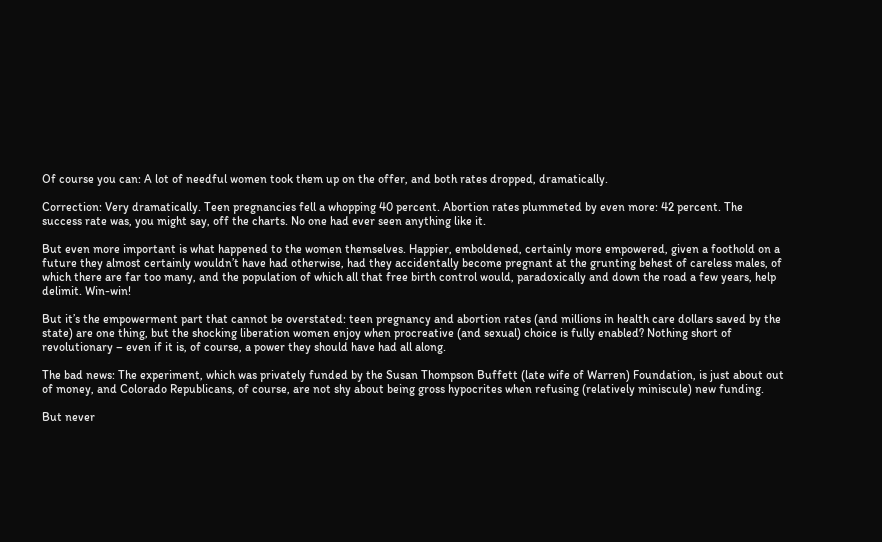Of course you can: A lot of needful women took them up on the offer, and both rates dropped, dramatically.

Correction: Very dramatically. Teen pregnancies fell a whopping 40 percent. Abortion rates plummeted by even more: 42 percent. The success rate was, you might say, off the charts. No one had ever seen anything like it.

But even more important is what happened to the women themselves. Happier, emboldened, certainly more empowered, given a foothold on a future they almost certainly wouldn’t have had otherwise, had they accidentally become pregnant at the grunting behest of careless males, of which there are far too many, and the population of which all that free birth control would, paradoxically and down the road a few years, help delimit. Win-win!

But it’s the empowerment part that cannot be overstated: teen pregnancy and abortion rates (and millions in health care dollars saved by the state) are one thing, but the shocking liberation women enjoy when procreative (and sexual) choice is fully enabled? Nothing short of revolutionary – even if it is, of course, a power they should have had all along.

The bad news: The experiment, which was privately funded by the Susan Thompson Buffett (late wife of Warren) Foundation, is just about out of money, and Colorado Republicans, of course, are not shy about being gross hypocrites when refusing (relatively miniscule) new funding.

But never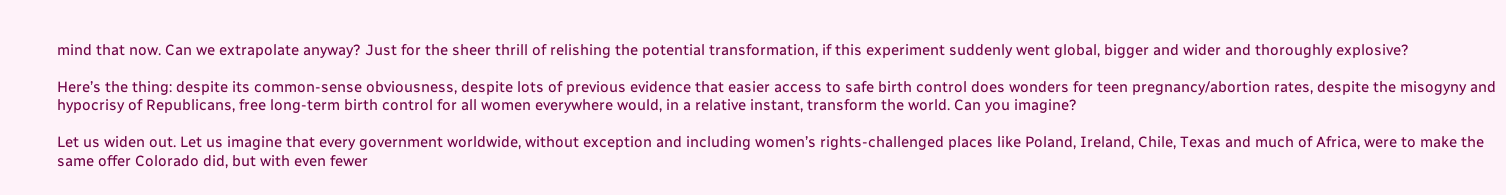mind that now. Can we extrapolate anyway? Just for the sheer thrill of relishing the potential transformation, if this experiment suddenly went global, bigger and wider and thoroughly explosive?

Here’s the thing: despite its common-sense obviousness, despite lots of previous evidence that easier access to safe birth control does wonders for teen pregnancy/abortion rates, despite the misogyny and hypocrisy of Republicans, free long-term birth control for all women everywhere would, in a relative instant, transform the world. Can you imagine?

Let us widen out. Let us imagine that every government worldwide, without exception and including women’s rights-challenged places like Poland, Ireland, Chile, Texas and much of Africa, were to make the same offer Colorado did, but with even fewer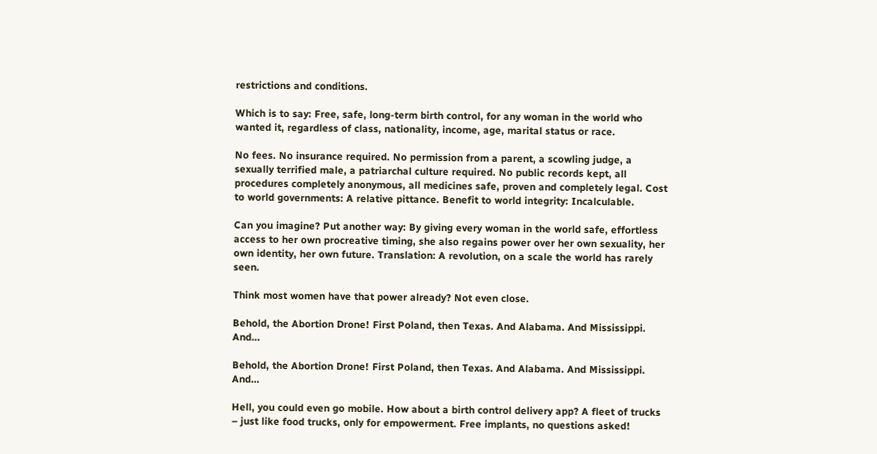restrictions and conditions.

Which is to say: Free, safe, long-term birth control, for any woman in the world who wanted it, regardless of class, nationality, income, age, marital status or race.

No fees. No insurance required. No permission from a parent, a scowling judge, a sexually terrified male, a patriarchal culture required. No public records kept, all procedures completely anonymous, all medicines safe, proven and completely legal. Cost to world governments: A relative pittance. Benefit to world integrity: Incalculable.

Can you imagine? Put another way: By giving every woman in the world safe, effortless access to her own procreative timing, she also regains power over her own sexuality, her own identity, her own future. Translation: A revolution, on a scale the world has rarely seen.

Think most women have that power already? Not even close.

Behold, the Abortion Drone! First Poland, then Texas. And Alabama. And Mississippi. And…

Behold, the Abortion Drone! First Poland, then Texas. And Alabama. And Mississippi. And…

Hell, you could even go mobile. How about a birth control delivery app? A fleet of trucks – just like food trucks, only for empowerment. Free implants, no questions asked!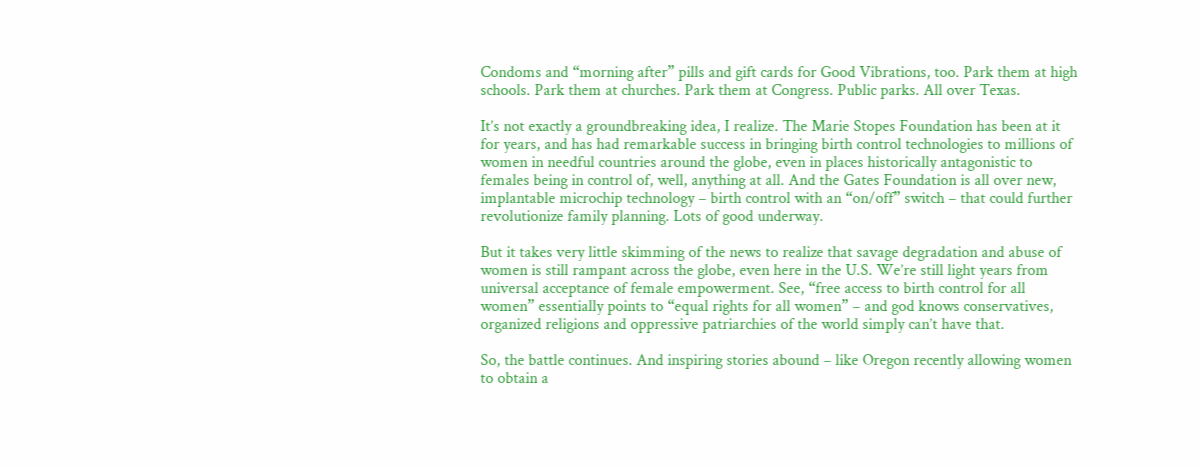Condoms and “morning after” pills and gift cards for Good Vibrations, too. Park them at high schools. Park them at churches. Park them at Congress. Public parks. All over Texas.

It’s not exactly a groundbreaking idea, I realize. The Marie Stopes Foundation has been at it for years, and has had remarkable success in bringing birth control technologies to millions of women in needful countries around the globe, even in places historically antagonistic to females being in control of, well, anything at all. And the Gates Foundation is all over new, implantable microchip technology – birth control with an “on/off” switch – that could further revolutionize family planning. Lots of good underway.

But it takes very little skimming of the news to realize that savage degradation and abuse of women is still rampant across the globe, even here in the U.S. We’re still light years from universal acceptance of female empowerment. See, “free access to birth control for all women” essentially points to “equal rights for all women” – and god knows conservatives, organized religions and oppressive patriarchies of the world simply can’t have that.

So, the battle continues. And inspiring stories abound – like Oregon recently allowing women to obtain a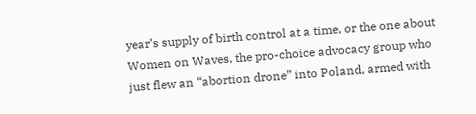year’s supply of birth control at a time, or the one about Women on Waves, the pro-choice advocacy group who just flew an “abortion drone” into Poland, armed with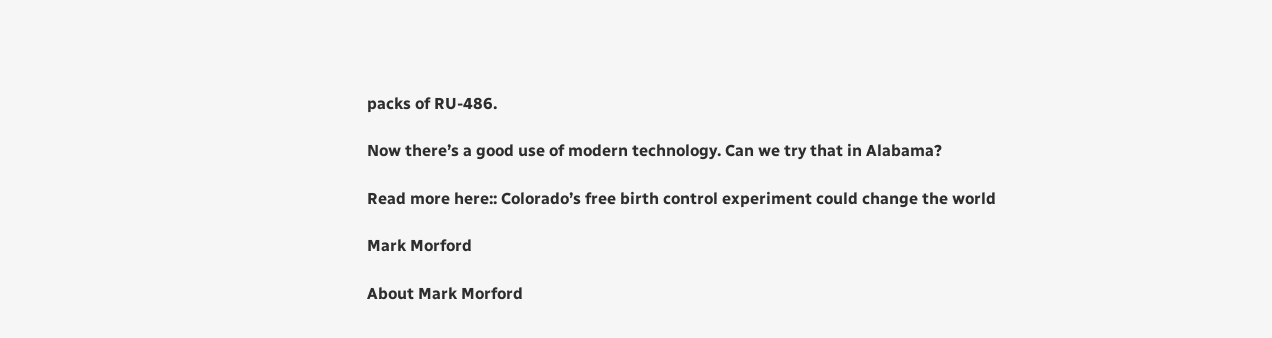packs of RU-486.

Now there’s a good use of modern technology. Can we try that in Alabama?

Read more here:: Colorado’s free birth control experiment could change the world

Mark Morford

About Mark Morford